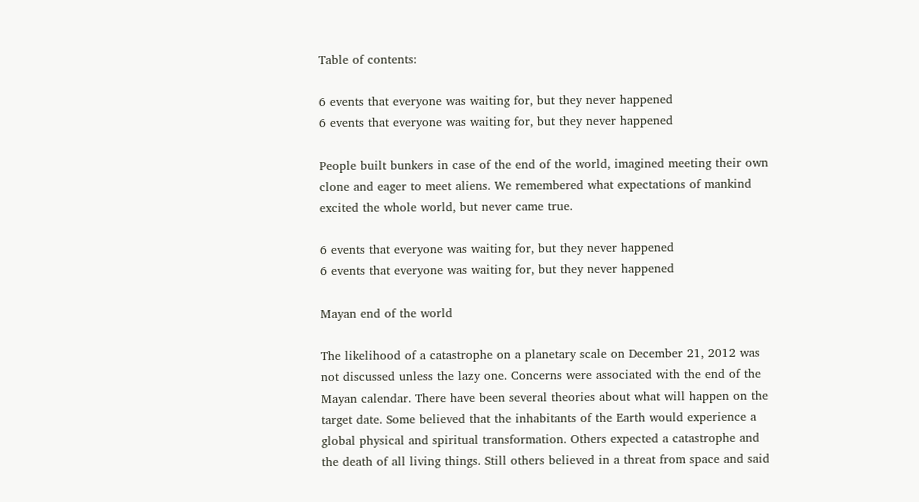Table of contents:

6 events that everyone was waiting for, but they never happened
6 events that everyone was waiting for, but they never happened

People built bunkers in case of the end of the world, imagined meeting their own clone and eager to meet aliens. We remembered what expectations of mankind excited the whole world, but never came true.

6 events that everyone was waiting for, but they never happened
6 events that everyone was waiting for, but they never happened

Mayan end of the world

The likelihood of a catastrophe on a planetary scale on December 21, 2012 was not discussed unless the lazy one. Concerns were associated with the end of the Mayan calendar. There have been several theories about what will happen on the target date. Some believed that the inhabitants of the Earth would experience a global physical and spiritual transformation. Others expected a catastrophe and the death of all living things. Still others believed in a threat from space and said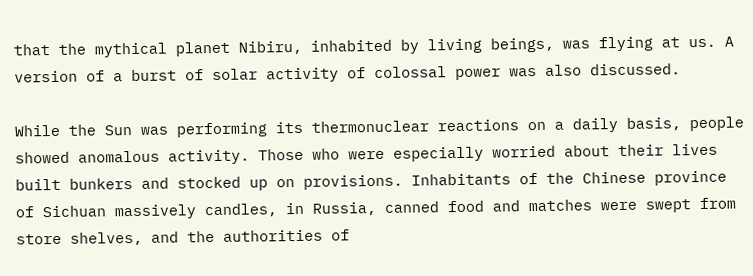that the mythical planet Nibiru, inhabited by living beings, was flying at us. A version of a burst of solar activity of colossal power was also discussed.

While the Sun was performing its thermonuclear reactions on a daily basis, people showed anomalous activity. Those who were especially worried about their lives built bunkers and stocked up on provisions. Inhabitants of the Chinese province of Sichuan massively candles, in Russia, canned food and matches were swept from store shelves, and the authorities of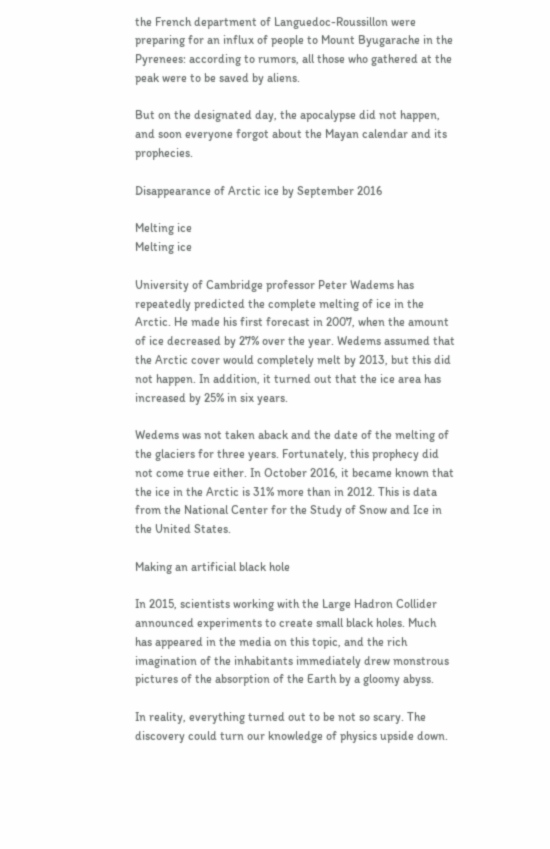the French department of Languedoc-Roussillon were preparing for an influx of people to Mount Byugarache in the Pyrenees: according to rumors, all those who gathered at the peak were to be saved by aliens.

But on the designated day, the apocalypse did not happen, and soon everyone forgot about the Mayan calendar and its prophecies.

Disappearance of Arctic ice by September 2016

Melting ice
Melting ice

University of Cambridge professor Peter Wadems has repeatedly predicted the complete melting of ice in the Arctic. He made his first forecast in 2007, when the amount of ice decreased by 27% over the year. Wedems assumed that the Arctic cover would completely melt by 2013, but this did not happen. In addition, it turned out that the ice area has increased by 25% in six years.

Wedems was not taken aback and the date of the melting of the glaciers for three years. Fortunately, this prophecy did not come true either. In October 2016, it became known that the ice in the Arctic is 31% more than in 2012. This is data from the National Center for the Study of Snow and Ice in the United States.

Making an artificial black hole

In 2015, scientists working with the Large Hadron Collider announced experiments to create small black holes. Much has appeared in the media on this topic, and the rich imagination of the inhabitants immediately drew monstrous pictures of the absorption of the Earth by a gloomy abyss.

In reality, everything turned out to be not so scary. The discovery could turn our knowledge of physics upside down.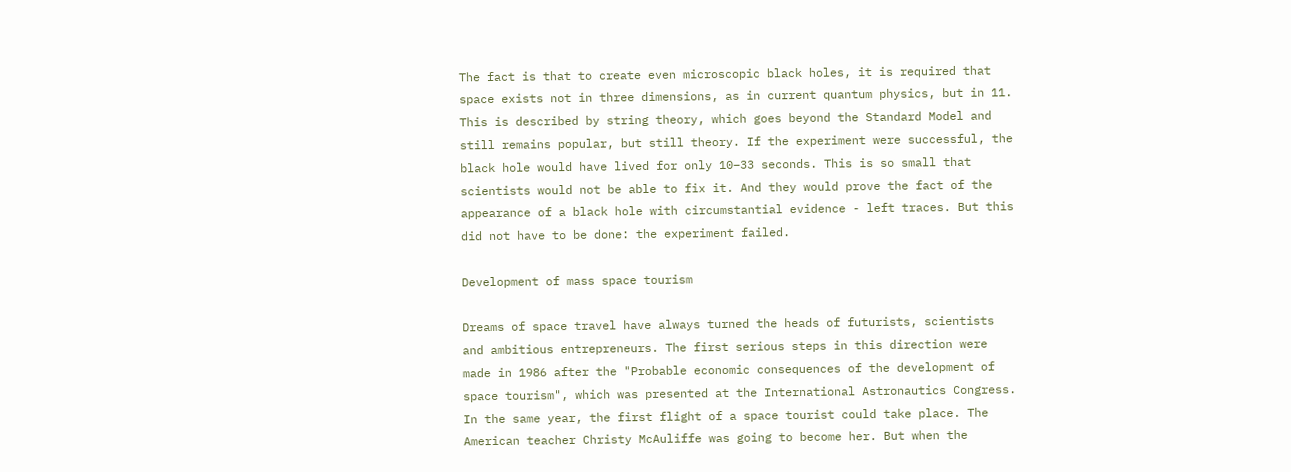The fact is that to create even microscopic black holes, it is required that space exists not in three dimensions, as in current quantum physics, but in 11. This is described by string theory, which goes beyond the Standard Model and still remains popular, but still theory. If the experiment were successful, the black hole would have lived for only 10−33 seconds. This is so small that scientists would not be able to fix it. And they would prove the fact of the appearance of a black hole with circumstantial evidence - left traces. But this did not have to be done: the experiment failed.

Development of mass space tourism

Dreams of space travel have always turned the heads of futurists, scientists and ambitious entrepreneurs. The first serious steps in this direction were made in 1986 after the "Probable economic consequences of the development of space tourism", which was presented at the International Astronautics Congress. In the same year, the first flight of a space tourist could take place. The American teacher Christy McAuliffe was going to become her. But when the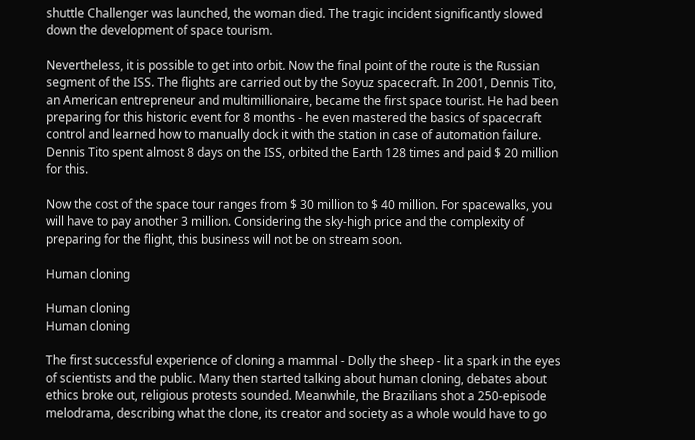shuttle Challenger was launched, the woman died. The tragic incident significantly slowed down the development of space tourism.

Nevertheless, it is possible to get into orbit. Now the final point of the route is the Russian segment of the ISS. The flights are carried out by the Soyuz spacecraft. In 2001, Dennis Tito, an American entrepreneur and multimillionaire, became the first space tourist. He had been preparing for this historic event for 8 months - he even mastered the basics of spacecraft control and learned how to manually dock it with the station in case of automation failure. Dennis Tito spent almost 8 days on the ISS, orbited the Earth 128 times and paid $ 20 million for this.

Now the cost of the space tour ranges from $ 30 million to $ 40 million. For spacewalks, you will have to pay another 3 million. Considering the sky-high price and the complexity of preparing for the flight, this business will not be on stream soon.

Human cloning

Human cloning
Human cloning

The first successful experience of cloning a mammal - Dolly the sheep - lit a spark in the eyes of scientists and the public. Many then started talking about human cloning, debates about ethics broke out, religious protests sounded. Meanwhile, the Brazilians shot a 250-episode melodrama, describing what the clone, its creator and society as a whole would have to go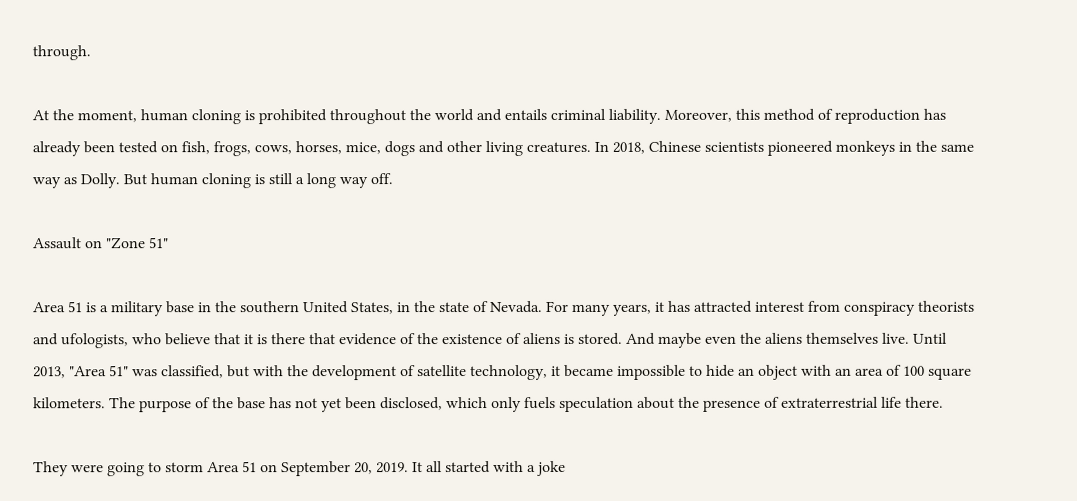through.

At the moment, human cloning is prohibited throughout the world and entails criminal liability. Moreover, this method of reproduction has already been tested on fish, frogs, cows, horses, mice, dogs and other living creatures. In 2018, Chinese scientists pioneered monkeys in the same way as Dolly. But human cloning is still a long way off.

Assault on "Zone 51"

Area 51 is a military base in the southern United States, in the state of Nevada. For many years, it has attracted interest from conspiracy theorists and ufologists, who believe that it is there that evidence of the existence of aliens is stored. And maybe even the aliens themselves live. Until 2013, "Area 51" was classified, but with the development of satellite technology, it became impossible to hide an object with an area of 100 square kilometers. The purpose of the base has not yet been disclosed, which only fuels speculation about the presence of extraterrestrial life there.

They were going to storm Area 51 on September 20, 2019. It all started with a joke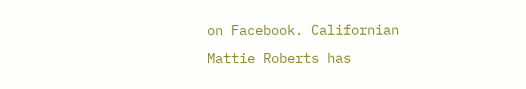on Facebook. Californian Mattie Roberts has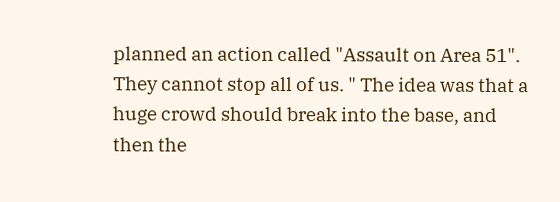planned an action called "Assault on Area 51". They cannot stop all of us. " The idea was that a huge crowd should break into the base, and then the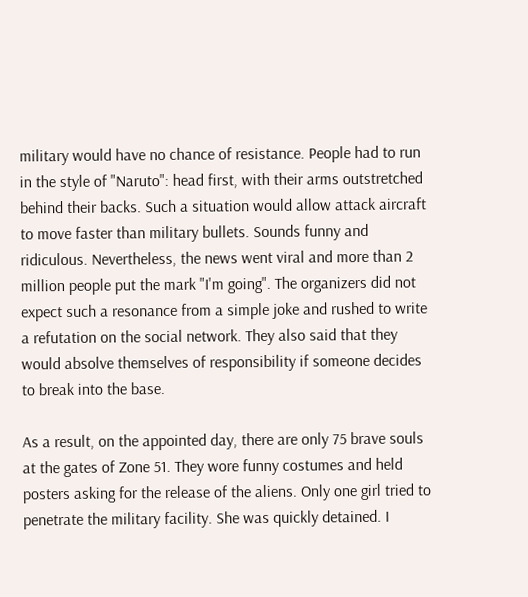military would have no chance of resistance. People had to run in the style of "Naruto": head first, with their arms outstretched behind their backs. Such a situation would allow attack aircraft to move faster than military bullets. Sounds funny and ridiculous. Nevertheless, the news went viral and more than 2 million people put the mark "I'm going". The organizers did not expect such a resonance from a simple joke and rushed to write a refutation on the social network. They also said that they would absolve themselves of responsibility if someone decides to break into the base.

As a result, on the appointed day, there are only 75 brave souls at the gates of Zone 51. They wore funny costumes and held posters asking for the release of the aliens. Only one girl tried to penetrate the military facility. She was quickly detained. I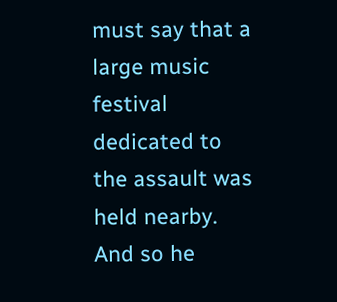must say that a large music festival dedicated to the assault was held nearby. And so he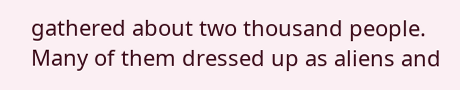gathered about two thousand people. Many of them dressed up as aliens and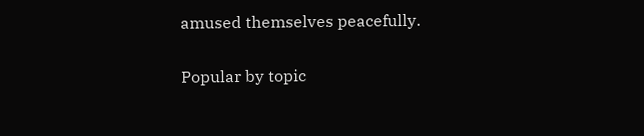amused themselves peacefully.

Popular by topic